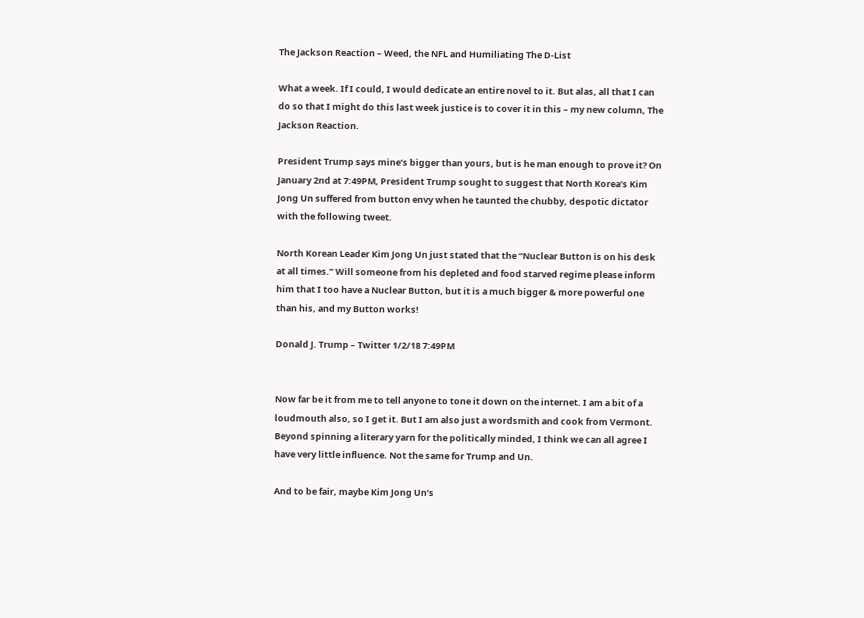The Jackson Reaction – Weed, the NFL and Humiliating The D-List

What a week. If I could, I would dedicate an entire novel to it. But alas, all that I can do so that I might do this last week justice is to cover it in this – my new column, The Jackson Reaction.

President Trump says mine’s bigger than yours, but is he man enough to prove it? On January 2nd at 7:49PM, President Trump sought to suggest that North Korea’s Kim Jong Un suffered from button envy when he taunted the chubby, despotic dictator with the following tweet.

North Korean Leader Kim Jong Un just stated that the “Nuclear Button is on his desk at all times.” Will someone from his depleted and food starved regime please inform him that I too have a Nuclear Button, but it is a much bigger & more powerful one than his, and my Button works!

Donald J. Trump – Twitter 1/2/18 7:49PM


Now far be it from me to tell anyone to tone it down on the internet. I am a bit of a loudmouth also, so I get it. But I am also just a wordsmith and cook from Vermont. Beyond spinning a literary yarn for the politically minded, I think we can all agree I have very little influence. Not the same for Trump and Un.

And to be fair, maybe Kim Jong Un’s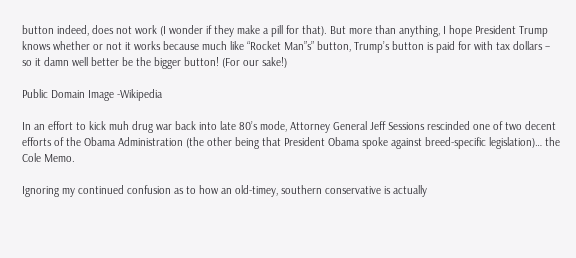button indeed, does not work (I wonder if they make a pill for that). But more than anything, I hope President Trump knows whether or not it works because much like “Rocket Man”s” button, Trump’s button is paid for with tax dollars – so it damn well better be the bigger button! (For our sake!)

Public Domain Image -Wikipedia

In an effort to kick muh drug war back into late 80’s mode, Attorney General Jeff Sessions rescinded one of two decent efforts of the Obama Administration (the other being that President Obama spoke against breed-specific legislation)… the Cole Memo.

Ignoring my continued confusion as to how an old-timey, southern conservative is actually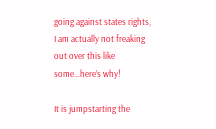going against states rights, I am actually not freaking out over this like some…here’s why!

It is jumpstarting the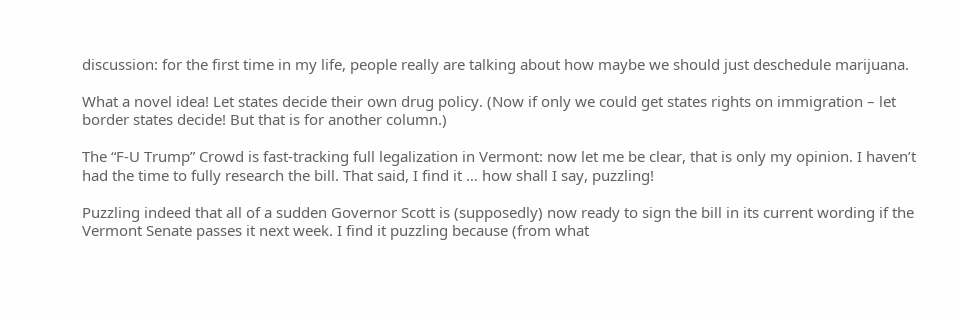discussion: for the first time in my life, people really are talking about how maybe we should just deschedule marijuana.

What a novel idea! Let states decide their own drug policy. (Now if only we could get states rights on immigration – let border states decide! But that is for another column.)

The “F-U Trump” Crowd is fast-tracking full legalization in Vermont: now let me be clear, that is only my opinion. I haven’t had the time to fully research the bill. That said, I find it … how shall I say, puzzling!

Puzzling indeed that all of a sudden Governor Scott is (supposedly) now ready to sign the bill in its current wording if the Vermont Senate passes it next week. I find it puzzling because (from what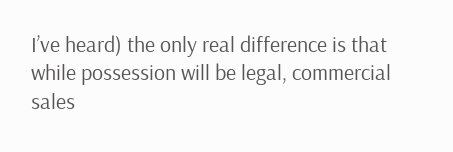I’ve heard) the only real difference is that while possession will be legal, commercial sales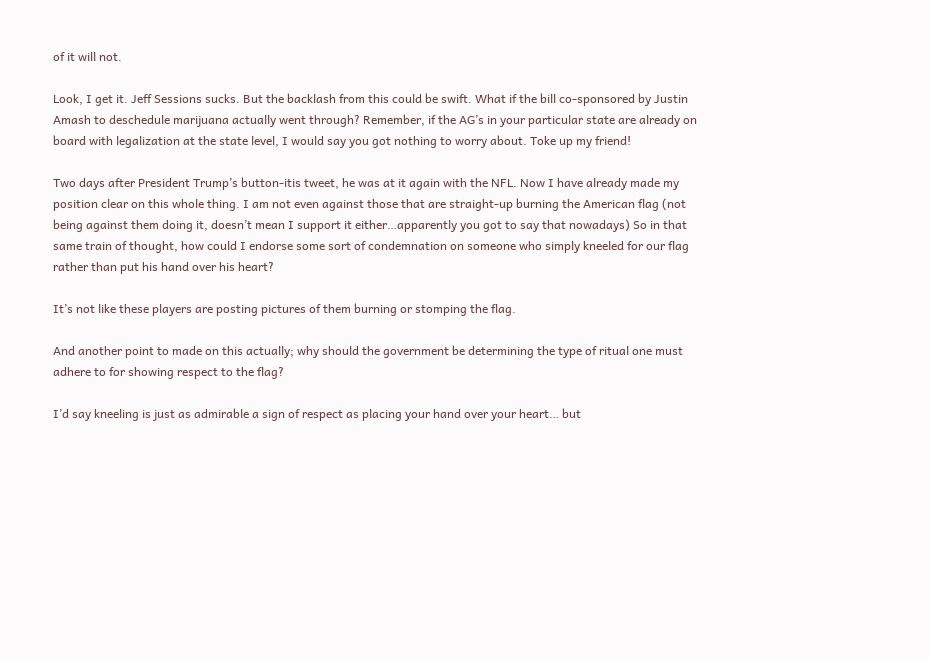of it will not.

Look, I get it. Jeff Sessions sucks. But the backlash from this could be swift. What if the bill co-sponsored by Justin Amash to deschedule marijuana actually went through? Remember, if the AG’s in your particular state are already on board with legalization at the state level, I would say you got nothing to worry about. Toke up my friend!

Two days after President Trump’s button-itis tweet, he was at it again with the NFL. Now I have already made my position clear on this whole thing. I am not even against those that are straight-up burning the American flag (not being against them doing it, doesn’t mean I support it either…apparently you got to say that nowadays) So in that same train of thought, how could I endorse some sort of condemnation on someone who simply kneeled for our flag rather than put his hand over his heart?

It’s not like these players are posting pictures of them burning or stomping the flag.

And another point to made on this actually; why should the government be determining the type of ritual one must adhere to for showing respect to the flag?

I’d say kneeling is just as admirable a sign of respect as placing your hand over your heart… but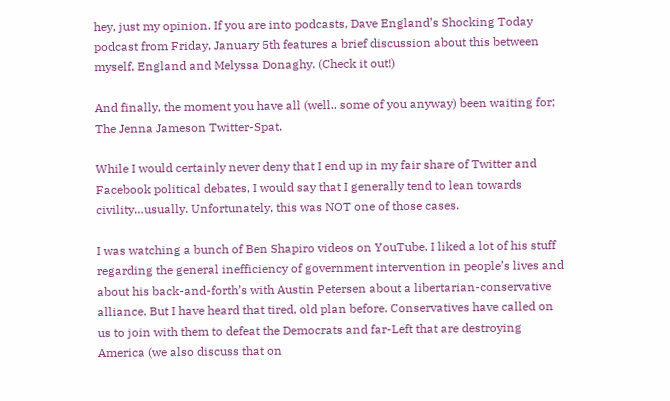hey, just my opinion. If you are into podcasts, Dave England’s Shocking Today podcast from Friday, January 5th features a brief discussion about this between myself, England and Melyssa Donaghy. (Check it out!)

And finally, the moment you have all (well.. some of you anyway) been waiting for; The Jenna Jameson Twitter-Spat.

While I would certainly never deny that I end up in my fair share of Twitter and Facebook political debates, I would say that I generally tend to lean towards civility…usually. Unfortunately, this was NOT one of those cases.

I was watching a bunch of Ben Shapiro videos on YouTube. I liked a lot of his stuff regarding the general inefficiency of government intervention in people’s lives and about his back-and-forth’s with Austin Petersen about a libertarian-conservative alliance. But I have heard that tired, old plan before. Conservatives have called on us to join with them to defeat the Democrats and far-Left that are destroying America (we also discuss that on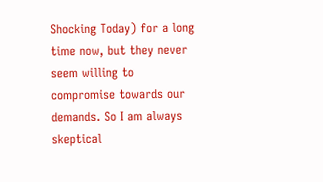Shocking Today) for a long time now, but they never seem willing to compromise towards our demands. So I am always skeptical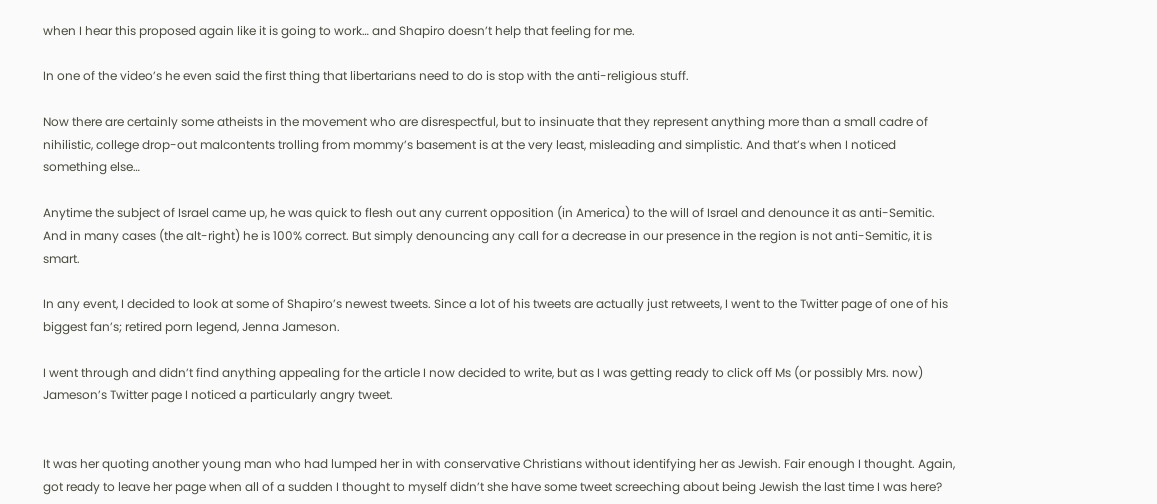when I hear this proposed again like it is going to work… and Shapiro doesn’t help that feeling for me.

In one of the video’s he even said the first thing that libertarians need to do is stop with the anti-religious stuff.

Now there are certainly some atheists in the movement who are disrespectful, but to insinuate that they represent anything more than a small cadre of nihilistic, college drop-out malcontents trolling from mommy’s basement is at the very least, misleading and simplistic. And that’s when I noticed something else…

Anytime the subject of Israel came up, he was quick to flesh out any current opposition (in America) to the will of Israel and denounce it as anti-Semitic. And in many cases (the alt-right) he is 100% correct. But simply denouncing any call for a decrease in our presence in the region is not anti-Semitic, it is smart.

In any event, I decided to look at some of Shapiro’s newest tweets. Since a lot of his tweets are actually just retweets, I went to the Twitter page of one of his biggest fan’s; retired porn legend, Jenna Jameson.

I went through and didn’t find anything appealing for the article I now decided to write, but as I was getting ready to click off Ms (or possibly Mrs. now) Jameson’s Twitter page I noticed a particularly angry tweet.


It was her quoting another young man who had lumped her in with conservative Christians without identifying her as Jewish. Fair enough I thought. Again, got ready to leave her page when all of a sudden I thought to myself didn’t she have some tweet screeching about being Jewish the last time I was here?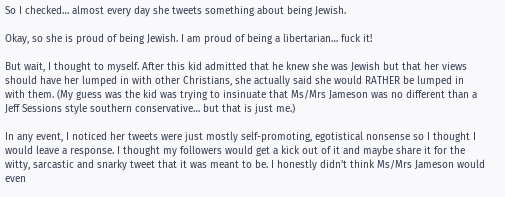So I checked… almost every day she tweets something about being Jewish.

Okay, so she is proud of being Jewish. I am proud of being a libertarian… fuck it!

But wait, I thought to myself. After this kid admitted that he knew she was Jewish but that her views should have her lumped in with other Christians, she actually said she would RATHER be lumped in with them. (My guess was the kid was trying to insinuate that Ms/Mrs Jameson was no different than a Jeff Sessions style southern conservative… but that is just me.)

In any event, I noticed her tweets were just mostly self-promoting, egotistical nonsense so I thought I would leave a response. I thought my followers would get a kick out of it and maybe share it for the witty, sarcastic and snarky tweet that it was meant to be. I honestly didn’t think Ms/Mrs Jameson would even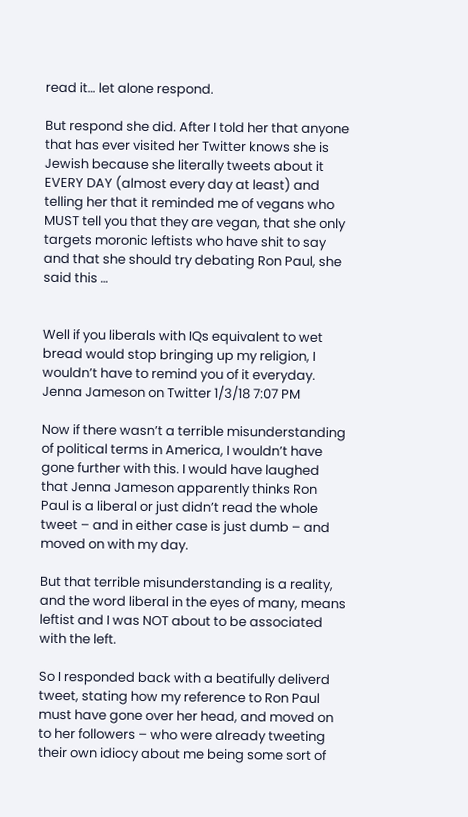read it… let alone respond.

But respond she did. After I told her that anyone that has ever visited her Twitter knows she is Jewish because she literally tweets about it EVERY DAY (almost every day at least) and telling her that it reminded me of vegans who MUST tell you that they are vegan, that she only targets moronic leftists who have shit to say and that she should try debating Ron Paul, she said this …


Well if you liberals with IQs equivalent to wet bread would stop bringing up my religion, I wouldn’t have to remind you of it everyday. Jenna Jameson on Twitter 1/3/18 7:07 PM

Now if there wasn’t a terrible misunderstanding of political terms in America, I wouldn’t have gone further with this. I would have laughed that Jenna Jameson apparently thinks Ron Paul is a liberal or just didn’t read the whole tweet – and in either case is just dumb – and moved on with my day.

But that terrible misunderstanding is a reality, and the word liberal in the eyes of many, means leftist and I was NOT about to be associated with the left.

So I responded back with a beatifully deliverd tweet, stating how my reference to Ron Paul must have gone over her head, and moved on to her followers – who were already tweeting their own idiocy about me being some sort of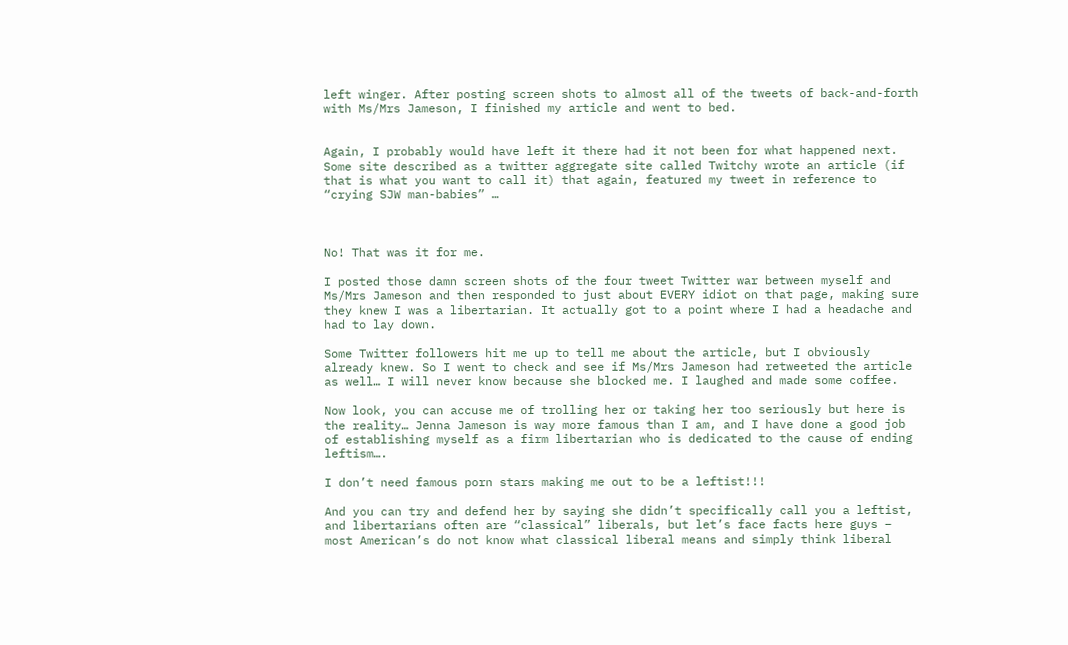left winger. After posting screen shots to almost all of the tweets of back-and-forth with Ms/Mrs Jameson, I finished my article and went to bed.


Again, I probably would have left it there had it not been for what happened next. Some site described as a twitter aggregate site called Twitchy wrote an article (if that is what you want to call it) that again, featured my tweet in reference to “crying SJW man-babies” …



No! That was it for me.

I posted those damn screen shots of the four tweet Twitter war between myself and Ms/Mrs Jameson and then responded to just about EVERY idiot on that page, making sure they knew I was a libertarian. It actually got to a point where I had a headache and had to lay down.

Some Twitter followers hit me up to tell me about the article, but I obviously already knew. So I went to check and see if Ms/Mrs Jameson had retweeted the article as well… I will never know because she blocked me. I laughed and made some coffee.

Now look, you can accuse me of trolling her or taking her too seriously but here is the reality… Jenna Jameson is way more famous than I am, and I have done a good job of establishing myself as a firm libertarian who is dedicated to the cause of ending leftism….

I don’t need famous porn stars making me out to be a leftist!!!

And you can try and defend her by saying she didn’t specifically call you a leftist, and libertarians often are “classical” liberals, but let’s face facts here guys – most American’s do not know what classical liberal means and simply think liberal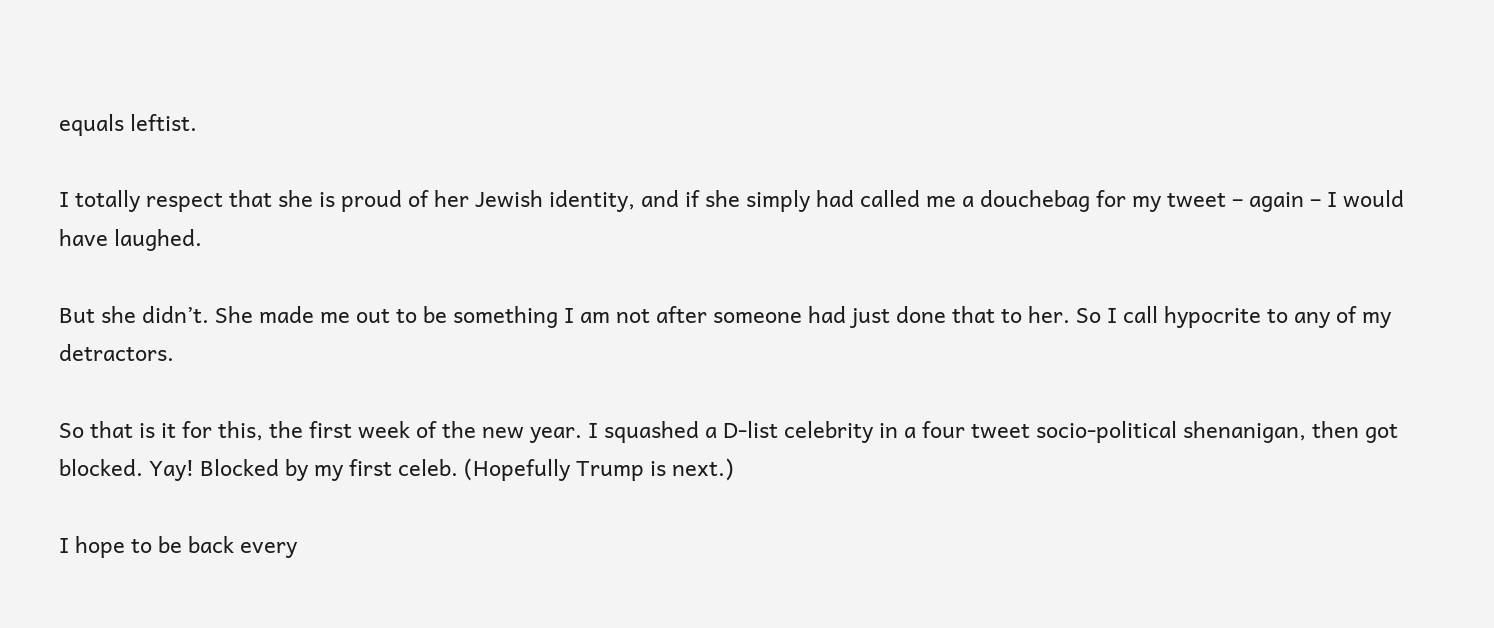equals leftist.

I totally respect that she is proud of her Jewish identity, and if she simply had called me a douchebag for my tweet – again – I would have laughed.

But she didn’t. She made me out to be something I am not after someone had just done that to her. So I call hypocrite to any of my detractors.

So that is it for this, the first week of the new year. I squashed a D-list celebrity in a four tweet socio-political shenanigan, then got blocked. Yay! Blocked by my first celeb. (Hopefully Trump is next.)

I hope to be back every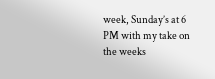week, Sunday’s at 6 PM with my take on the weeks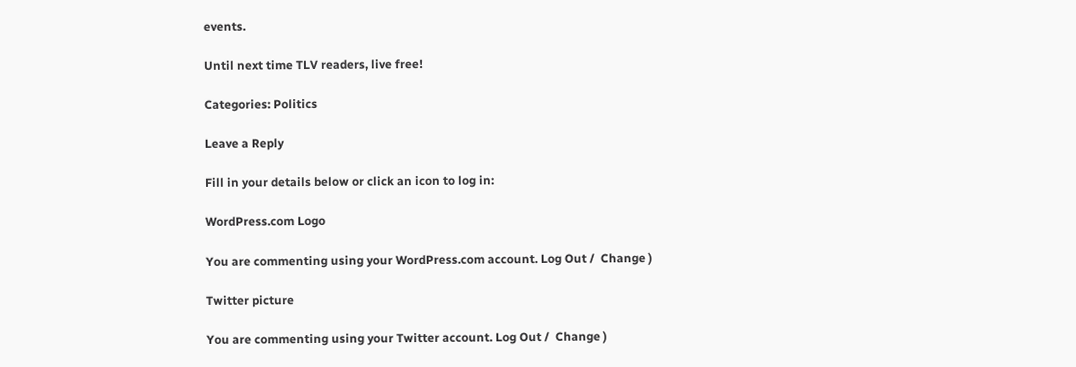events.

Until next time TLV readers, live free!

Categories: Politics

Leave a Reply

Fill in your details below or click an icon to log in:

WordPress.com Logo

You are commenting using your WordPress.com account. Log Out /  Change )

Twitter picture

You are commenting using your Twitter account. Log Out /  Change )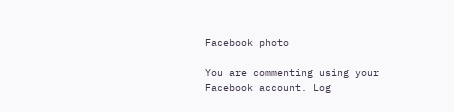Facebook photo

You are commenting using your Facebook account. Log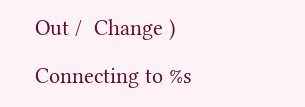Out /  Change )

Connecting to %s